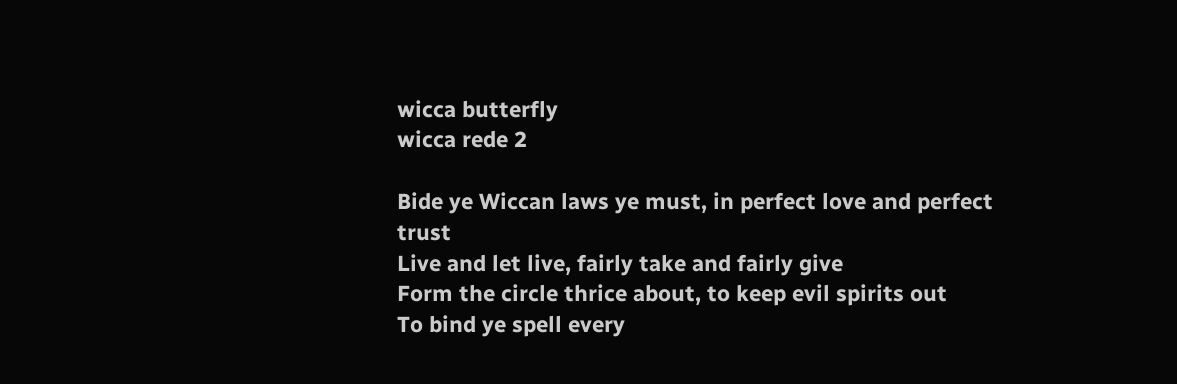wicca butterfly
wicca rede 2

Bide ye Wiccan laws ye must, in perfect love and perfect trust
Live and let live, fairly take and fairly give
Form the circle thrice about, to keep evil spirits out
To bind ye spell every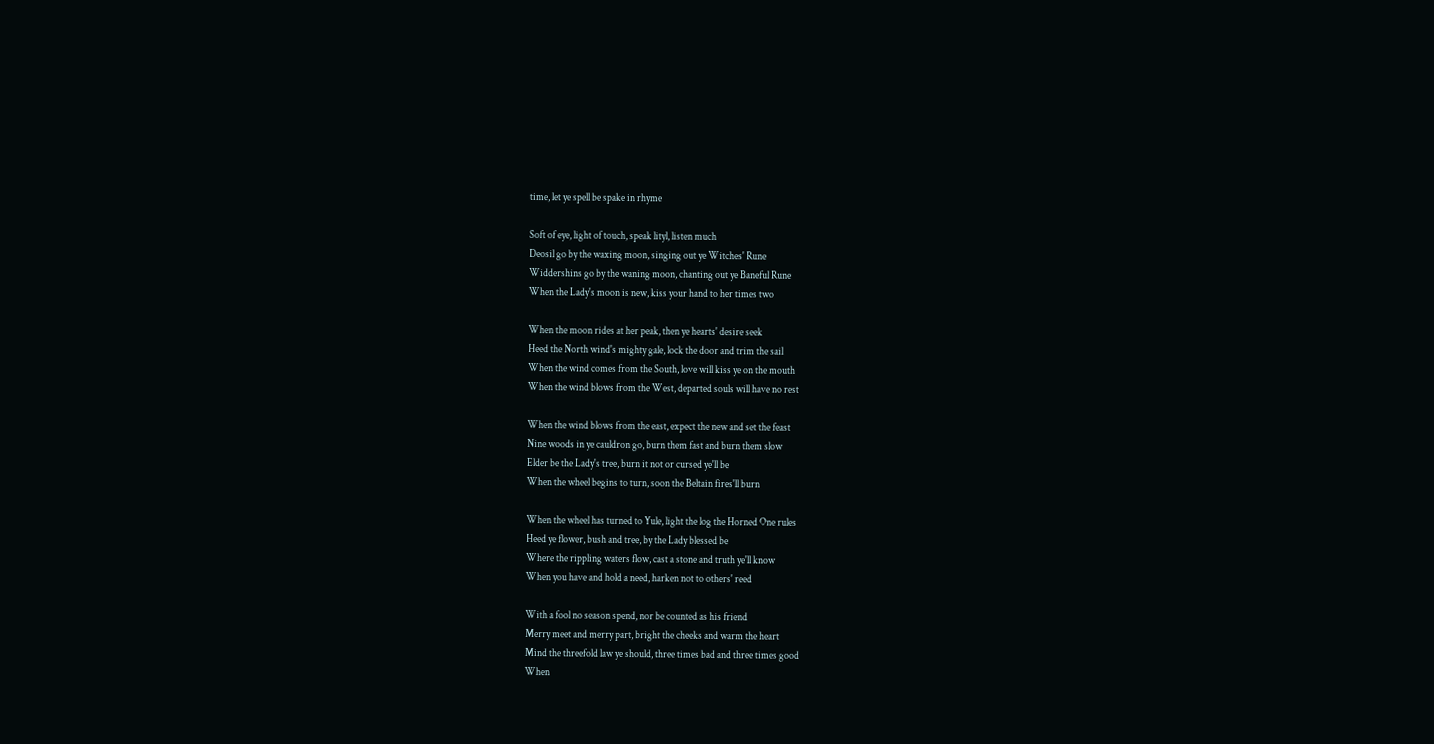time, let ye spell be spake in rhyme

Soft of eye, light of touch, speak lityl, listen much
Deosil go by the waxing moon, singing out ye Witches' Rune
Widdershins go by the waning moon, chanting out ye Baneful Rune
When the Lady's moon is new, kiss your hand to her times two

When the moon rides at her peak, then ye hearts' desire seek
Heed the North wind's mighty gale, lock the door and trim the sail
When the wind comes from the South, love will kiss ye on the mouth
When the wind blows from the West, departed souls will have no rest

When the wind blows from the east, expect the new and set the feast
Nine woods in ye cauldron go, burn them fast and burn them slow
Elder be the Lady's tree, burn it not or cursed ye'll be
When the wheel begins to turn, soon the Beltain fires'll burn

When the wheel has turned to Yule, light the log the Horned One rules
Heed ye flower, bush and tree, by the Lady blessed be
Where the rippling waters flow, cast a stone and truth ye'll know
When you have and hold a need, harken not to others' reed

With a fool no season spend, nor be counted as his friend
Merry meet and merry part, bright the cheeks and warm the heart
Mind the threefold law ye should, three times bad and three times good
When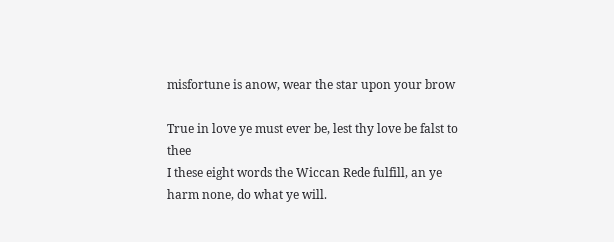misfortune is anow, wear the star upon your brow

True in love ye must ever be, lest thy love be falst to thee
I these eight words the Wiccan Rede fulfill, an ye harm none, do what ye will.